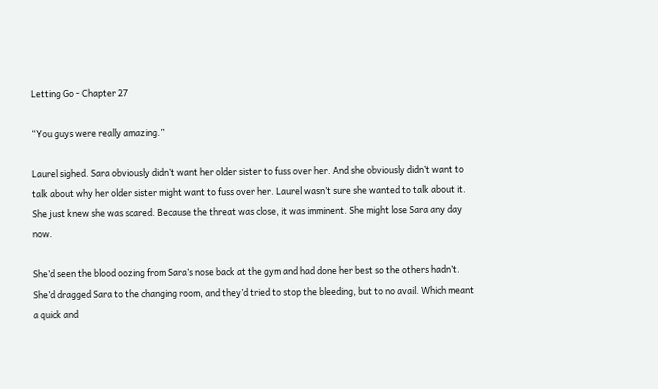Letting Go - Chapter 27

“You guys were really amazing.”

Laurel sighed. Sara obviously didn’t want her older sister to fuss over her. And she obviously didn’t want to talk about why her older sister might want to fuss over her. Laurel wasn’t sure she wanted to talk about it. She just knew she was scared. Because the threat was close, it was imminent. She might lose Sara any day now.

She’d seen the blood oozing from Sara’s nose back at the gym and had done her best so the others hadn’t. She’d dragged Sara to the changing room, and they’d tried to stop the bleeding, but to no avail. Which meant a quick and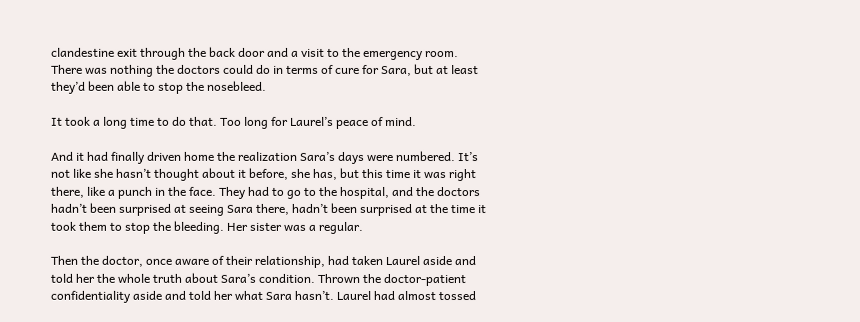clandestine exit through the back door and a visit to the emergency room. There was nothing the doctors could do in terms of cure for Sara, but at least they’d been able to stop the nosebleed.

It took a long time to do that. Too long for Laurel’s peace of mind.

And it had finally driven home the realization Sara’s days were numbered. It’s not like she hasn’t thought about it before, she has, but this time it was right there, like a punch in the face. They had to go to the hospital, and the doctors hadn’t been surprised at seeing Sara there, hadn’t been surprised at the time it took them to stop the bleeding. Her sister was a regular.

Then the doctor, once aware of their relationship, had taken Laurel aside and told her the whole truth about Sara’s condition. Thrown the doctor-patient confidentiality aside and told her what Sara hasn’t. Laurel had almost tossed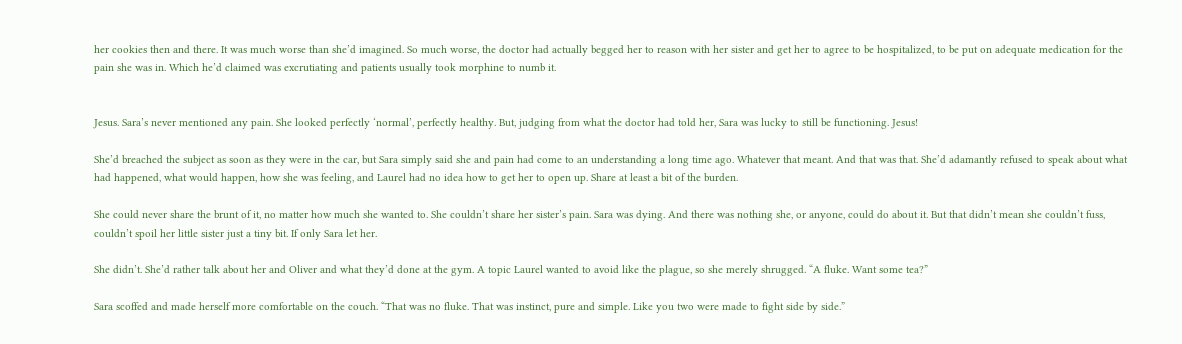her cookies then and there. It was much worse than she’d imagined. So much worse, the doctor had actually begged her to reason with her sister and get her to agree to be hospitalized, to be put on adequate medication for the pain she was in. Which he’d claimed was excrutiating and patients usually took morphine to numb it.


Jesus. Sara’s never mentioned any pain. She looked perfectly ‘normal’, perfectly healthy. But, judging from what the doctor had told her, Sara was lucky to still be functioning. Jesus!

She’d breached the subject as soon as they were in the car, but Sara simply said she and pain had come to an understanding a long time ago. Whatever that meant. And that was that. She’d adamantly refused to speak about what had happened, what would happen, how she was feeling, and Laurel had no idea how to get her to open up. Share at least a bit of the burden.

She could never share the brunt of it, no matter how much she wanted to. She couldn’t share her sister’s pain. Sara was dying. And there was nothing she, or anyone, could do about it. But that didn’t mean she couldn’t fuss, couldn’t spoil her little sister just a tiny bit. If only Sara let her.

She didn’t. She’d rather talk about her and Oliver and what they’d done at the gym. A topic Laurel wanted to avoid like the plague, so she merely shrugged. “A fluke. Want some tea?”

Sara scoffed and made herself more comfortable on the couch. “That was no fluke. That was instinct, pure and simple. Like you two were made to fight side by side.”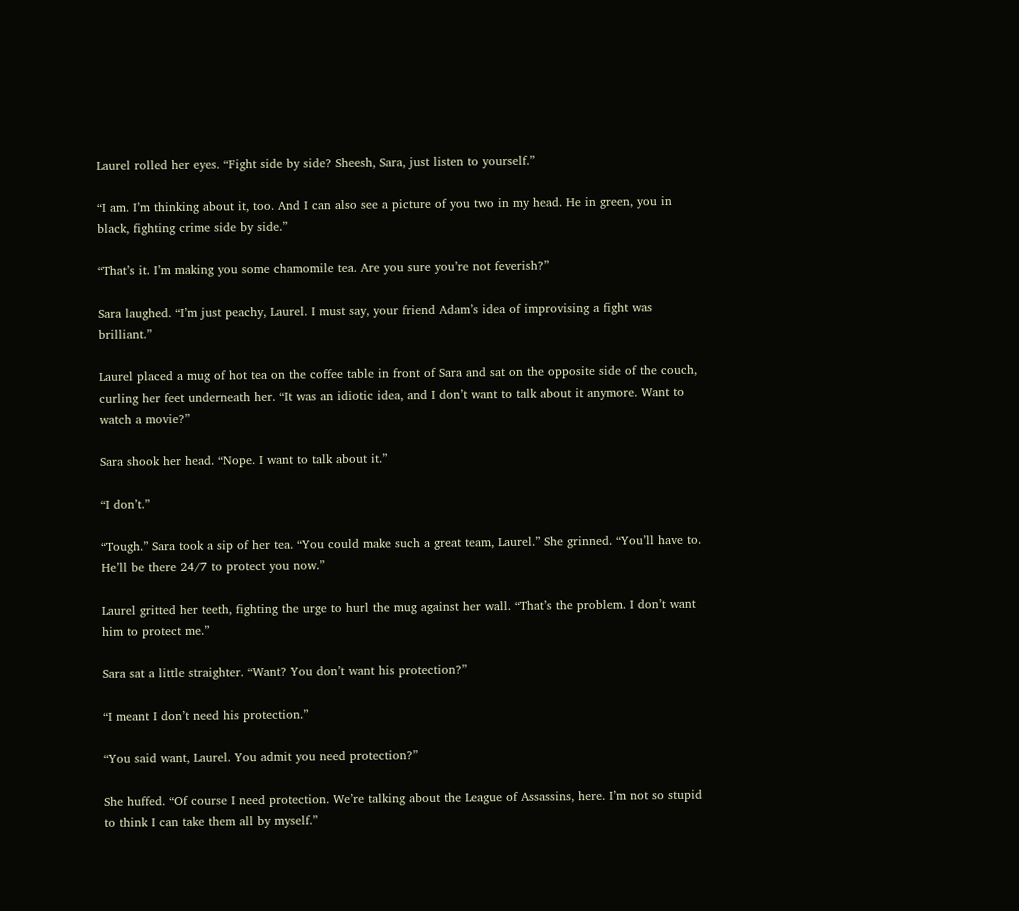Laurel rolled her eyes. “Fight side by side? Sheesh, Sara, just listen to yourself.”

“I am. I’m thinking about it, too. And I can also see a picture of you two in my head. He in green, you in black, fighting crime side by side.”

“That’s it. I’m making you some chamomile tea. Are you sure you’re not feverish?”

Sara laughed. “I’m just peachy, Laurel. I must say, your friend Adam’s idea of improvising a fight was brilliant.”

Laurel placed a mug of hot tea on the coffee table in front of Sara and sat on the opposite side of the couch, curling her feet underneath her. “It was an idiotic idea, and I don’t want to talk about it anymore. Want to watch a movie?”

Sara shook her head. “Nope. I want to talk about it.”

“I don’t.”

“Tough.” Sara took a sip of her tea. “You could make such a great team, Laurel.” She grinned. “You’ll have to. He’ll be there 24/7 to protect you now.”

Laurel gritted her teeth, fighting the urge to hurl the mug against her wall. “That’s the problem. I don’t want him to protect me.”

Sara sat a little straighter. “Want? You don’t want his protection?”

“I meant I don’t need his protection.”

“You said want, Laurel. You admit you need protection?”

She huffed. “Of course I need protection. We’re talking about the League of Assassins, here. I’m not so stupid to think I can take them all by myself.”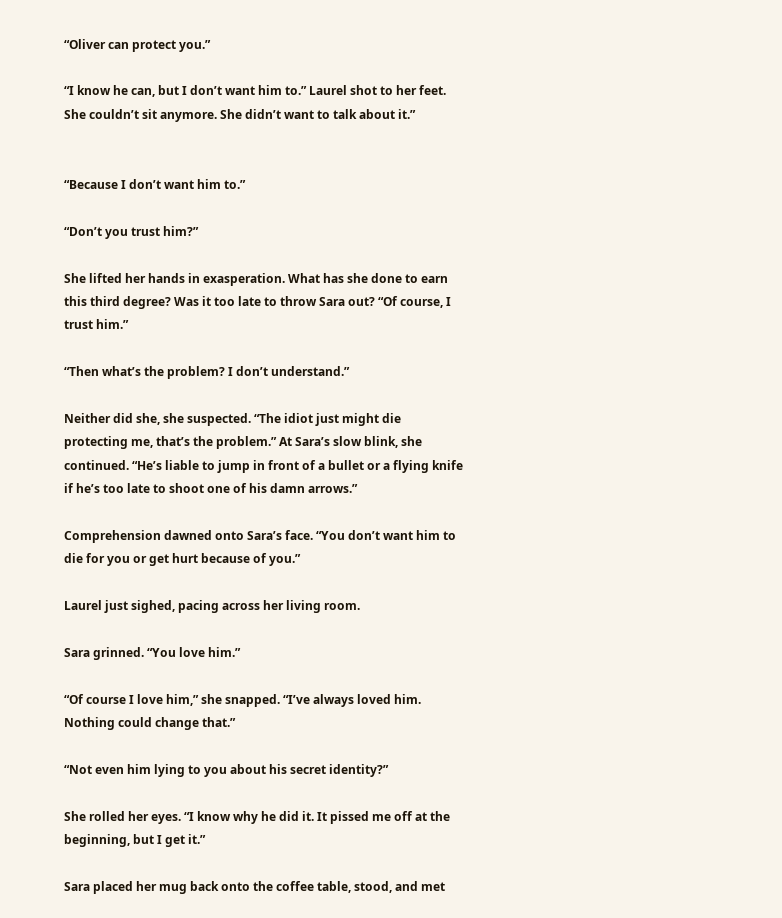“Oliver can protect you.”

“I know he can, but I don’t want him to.” Laurel shot to her feet. She couldn’t sit anymore. She didn’t want to talk about it.”


“Because I don’t want him to.”

“Don’t you trust him?”

She lifted her hands in exasperation. What has she done to earn this third degree? Was it too late to throw Sara out? “Of course, I trust him.”

“Then what’s the problem? I don’t understand.”

Neither did she, she suspected. “The idiot just might die protecting me, that’s the problem.” At Sara’s slow blink, she continued. “He’s liable to jump in front of a bullet or a flying knife if he’s too late to shoot one of his damn arrows.”

Comprehension dawned onto Sara’s face. “You don’t want him to die for you or get hurt because of you.”

Laurel just sighed, pacing across her living room.

Sara grinned. “You love him.”

“Of course I love him,” she snapped. “I’ve always loved him. Nothing could change that.”

“Not even him lying to you about his secret identity?”

She rolled her eyes. “I know why he did it. It pissed me off at the beginning, but I get it.”

Sara placed her mug back onto the coffee table, stood, and met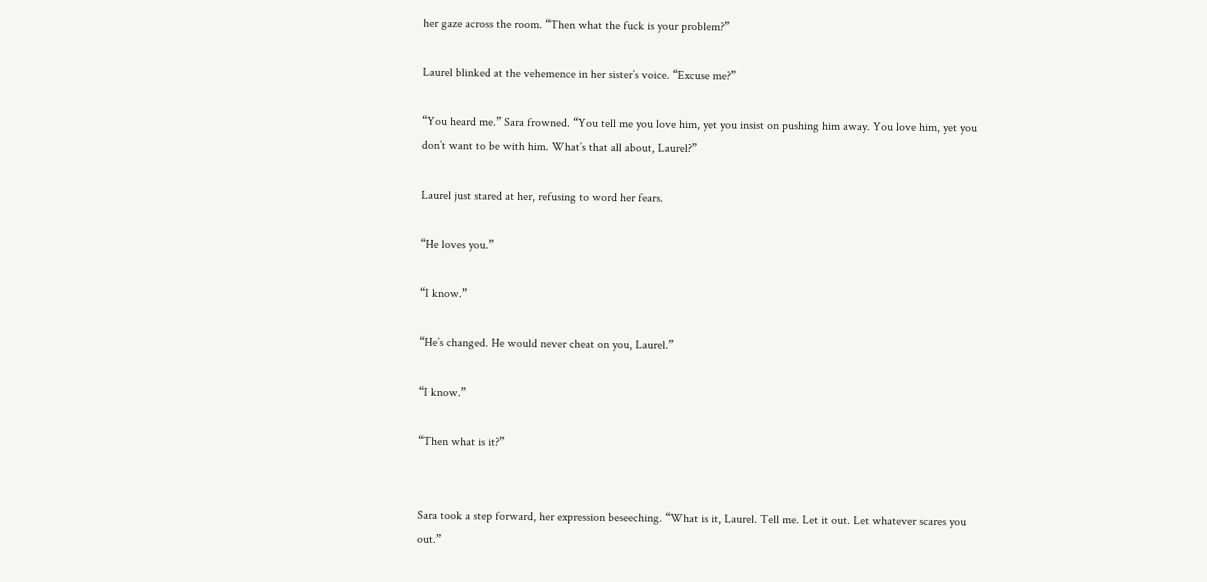her gaze across the room. “Then what the fuck is your problem?”

Laurel blinked at the vehemence in her sister’s voice. “Excuse me?”

“You heard me.” Sara frowned. “You tell me you love him, yet you insist on pushing him away. You love him, yet you don’t want to be with him. What’s that all about, Laurel?”

Laurel just stared at her, refusing to word her fears.

“He loves you.”

“I know.”

“He’s changed. He would never cheat on you, Laurel.”

“I know.”

“Then what is it?”


Sara took a step forward, her expression beseeching. “What is it, Laurel. Tell me. Let it out. Let whatever scares you out.”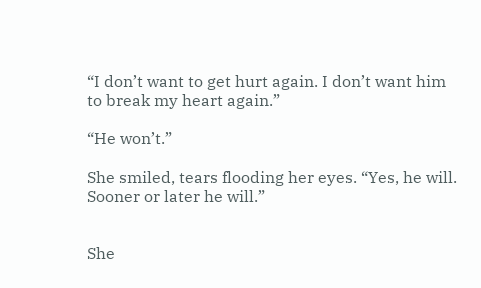“I don’t want to get hurt again. I don’t want him to break my heart again.”

“He won’t.”

She smiled, tears flooding her eyes. “Yes, he will. Sooner or later he will.”


She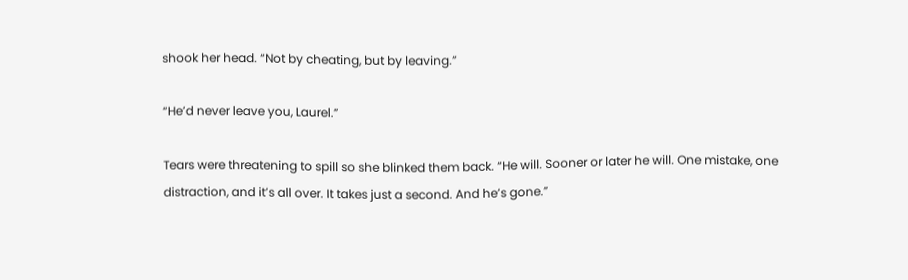shook her head. “Not by cheating, but by leaving.”

“He’d never leave you, Laurel.”

Tears were threatening to spill so she blinked them back. “He will. Sooner or later he will. One mistake, one distraction, and it’s all over. It takes just a second. And he’s gone.”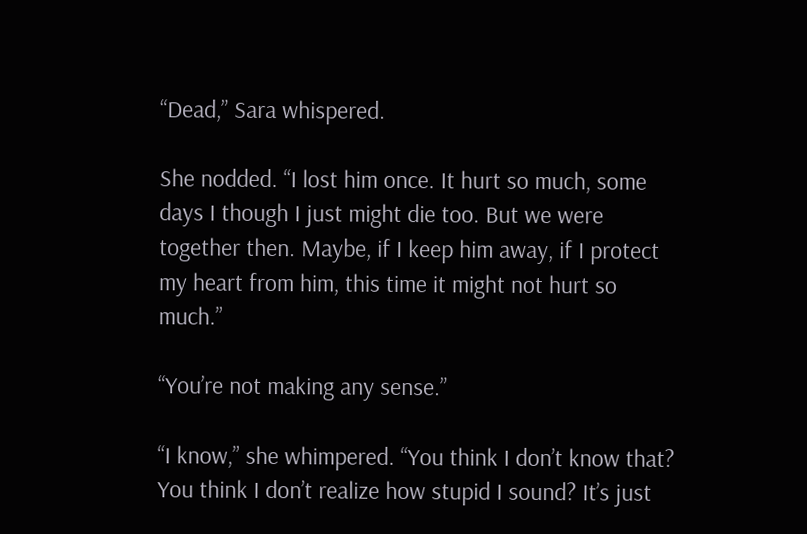“Dead,” Sara whispered.

She nodded. “I lost him once. It hurt so much, some days I though I just might die too. But we were together then. Maybe, if I keep him away, if I protect my heart from him, this time it might not hurt so much.”

“You’re not making any sense.”

“I know,” she whimpered. “You think I don’t know that? You think I don’t realize how stupid I sound? It’s just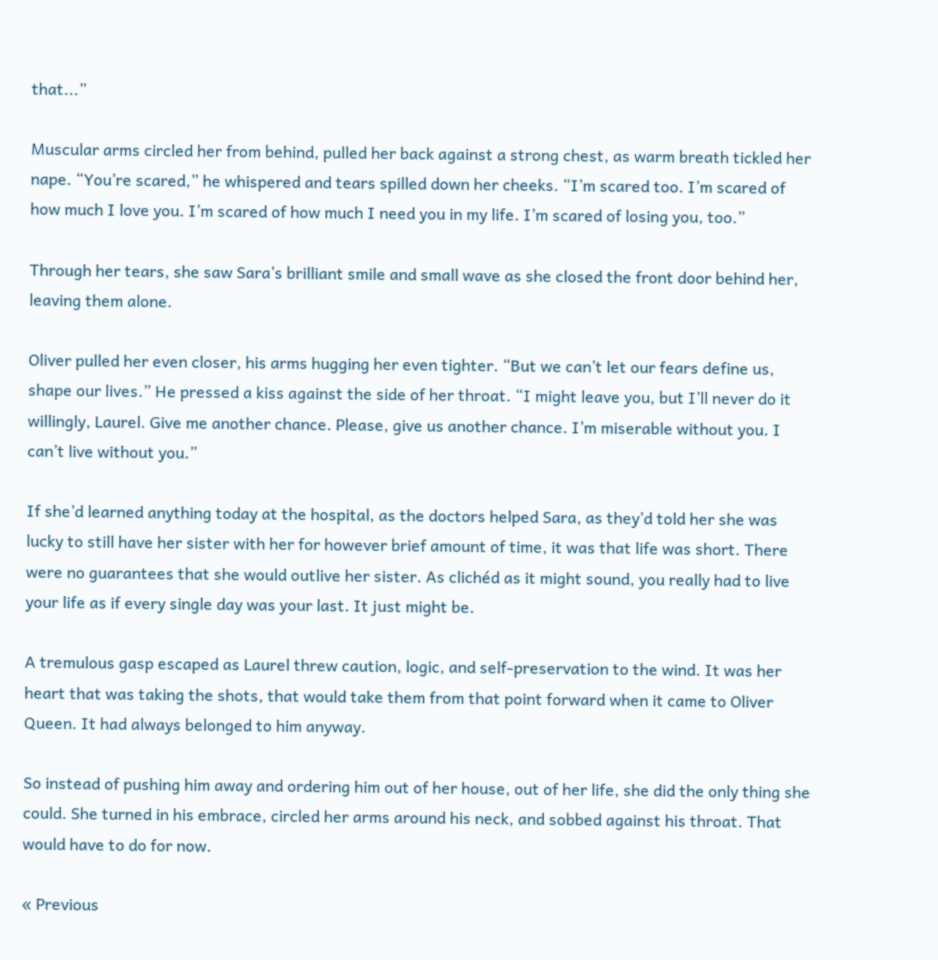that...”

Muscular arms circled her from behind, pulled her back against a strong chest, as warm breath tickled her nape. “You’re scared,” he whispered and tears spilled down her cheeks. “I’m scared too. I’m scared of how much I love you. I’m scared of how much I need you in my life. I’m scared of losing you, too.”

Through her tears, she saw Sara’s brilliant smile and small wave as she closed the front door behind her, leaving them alone.

Oliver pulled her even closer, his arms hugging her even tighter. “But we can’t let our fears define us, shape our lives.” He pressed a kiss against the side of her throat. “I might leave you, but I’ll never do it willingly, Laurel. Give me another chance. Please, give us another chance. I’m miserable without you. I can’t live without you.”

If she’d learned anything today at the hospital, as the doctors helped Sara, as they’d told her she was lucky to still have her sister with her for however brief amount of time, it was that life was short. There were no guarantees that she would outlive her sister. As clichéd as it might sound, you really had to live your life as if every single day was your last. It just might be.

A tremulous gasp escaped as Laurel threw caution, logic, and self-preservation to the wind. It was her heart that was taking the shots, that would take them from that point forward when it came to Oliver Queen. It had always belonged to him anyway.

So instead of pushing him away and ordering him out of her house, out of her life, she did the only thing she could. She turned in his embrace, circled her arms around his neck, and sobbed against his throat. That would have to do for now.

« Previous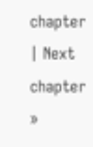chapter | Next chapter »